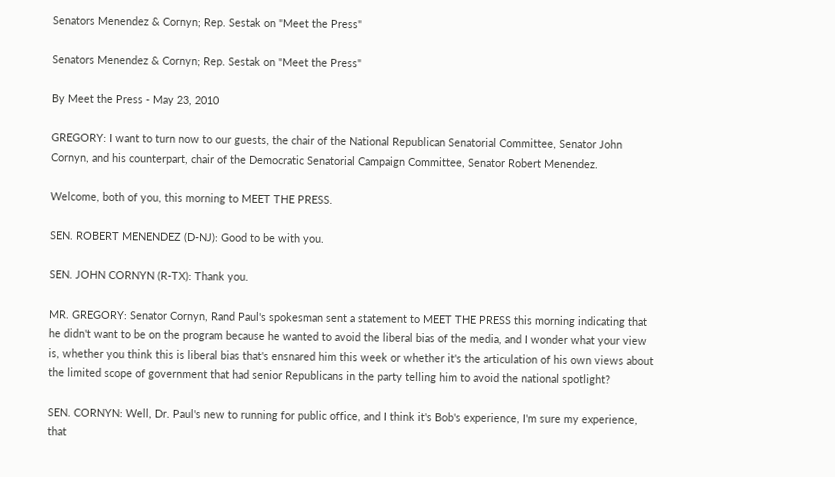Senators Menendez & Cornyn; Rep. Sestak on "Meet the Press"

Senators Menendez & Cornyn; Rep. Sestak on "Meet the Press"

By Meet the Press - May 23, 2010

GREGORY: I want to turn now to our guests, the chair of the National Republican Senatorial Committee, Senator John Cornyn, and his counterpart, chair of the Democratic Senatorial Campaign Committee, Senator Robert Menendez.

Welcome, both of you, this morning to MEET THE PRESS.

SEN. ROBERT MENENDEZ (D-NJ): Good to be with you.

SEN. JOHN CORNYN (R-TX): Thank you.

MR. GREGORY: Senator Cornyn, Rand Paul's spokesman sent a statement to MEET THE PRESS this morning indicating that he didn't want to be on the program because he wanted to avoid the liberal bias of the media, and I wonder what your view is, whether you think this is liberal bias that's ensnared him this week or whether it's the articulation of his own views about the limited scope of government that had senior Republicans in the party telling him to avoid the national spotlight?

SEN. CORNYN: Well, Dr. Paul's new to running for public office, and I think it's Bob's experience, I'm sure my experience, that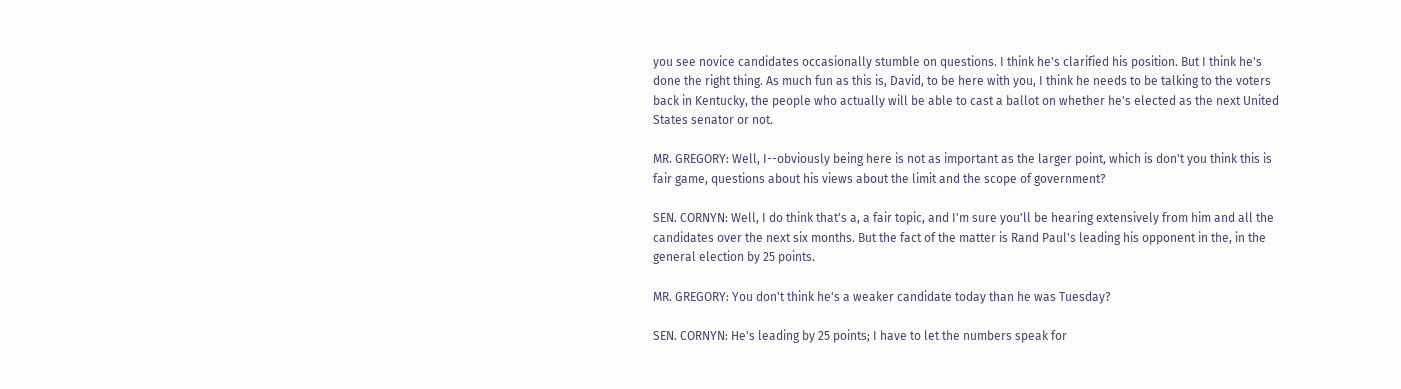you see novice candidates occasionally stumble on questions. I think he's clarified his position. But I think he's done the right thing. As much fun as this is, David, to be here with you, I think he needs to be talking to the voters back in Kentucky, the people who actually will be able to cast a ballot on whether he's elected as the next United States senator or not.

MR. GREGORY: Well, I--obviously being here is not as important as the larger point, which is don't you think this is fair game, questions about his views about the limit and the scope of government?

SEN. CORNYN: Well, I do think that's a, a fair topic, and I'm sure you'll be hearing extensively from him and all the candidates over the next six months. But the fact of the matter is Rand Paul's leading his opponent in the, in the general election by 25 points.

MR. GREGORY: You don't think he's a weaker candidate today than he was Tuesday?

SEN. CORNYN: He's leading by 25 points; I have to let the numbers speak for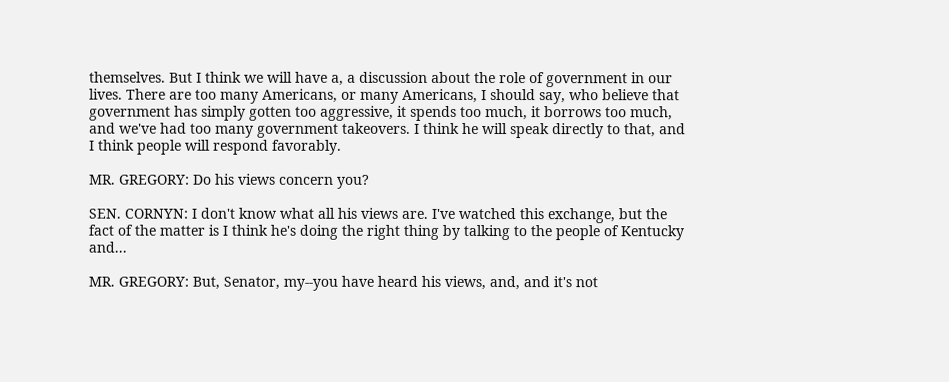themselves. But I think we will have a, a discussion about the role of government in our lives. There are too many Americans, or many Americans, I should say, who believe that government has simply gotten too aggressive, it spends too much, it borrows too much, and we've had too many government takeovers. I think he will speak directly to that, and I think people will respond favorably.

MR. GREGORY: Do his views concern you?

SEN. CORNYN: I don't know what all his views are. I've watched this exchange, but the fact of the matter is I think he's doing the right thing by talking to the people of Kentucky and...

MR. GREGORY: But, Senator, my--you have heard his views, and, and it's not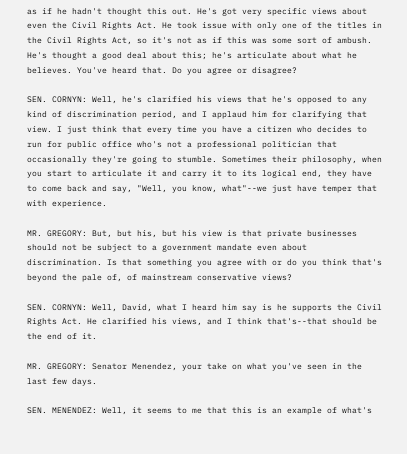as if he hadn't thought this out. He's got very specific views about even the Civil Rights Act. He took issue with only one of the titles in the Civil Rights Act, so it's not as if this was some sort of ambush. He's thought a good deal about this; he's articulate about what he believes. You've heard that. Do you agree or disagree?

SEN. CORNYN: Well, he's clarified his views that he's opposed to any kind of discrimination period, and I applaud him for clarifying that view. I just think that every time you have a citizen who decides to run for public office who's not a professional politician that occasionally they're going to stumble. Sometimes their philosophy, when you start to articulate it and carry it to its logical end, they have to come back and say, "Well, you know, what"--we just have temper that with experience.

MR. GREGORY: But, but his, but his view is that private businesses should not be subject to a government mandate even about discrimination. Is that something you agree with or do you think that's beyond the pale of, of mainstream conservative views?

SEN. CORNYN: Well, David, what I heard him say is he supports the Civil Rights Act. He clarified his views, and I think that's--that should be the end of it.

MR. GREGORY: Senator Menendez, your take on what you've seen in the last few days.

SEN. MENENDEZ: Well, it seems to me that this is an example of what's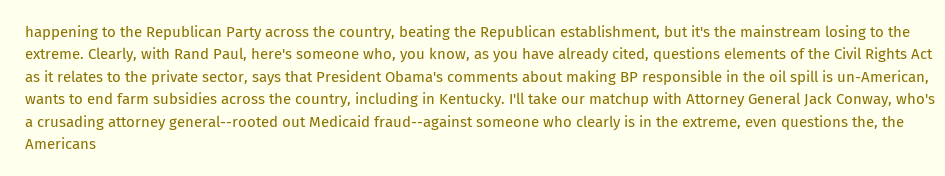happening to the Republican Party across the country, beating the Republican establishment, but it's the mainstream losing to the extreme. Clearly, with Rand Paul, here's someone who, you know, as you have already cited, questions elements of the Civil Rights Act as it relates to the private sector, says that President Obama's comments about making BP responsible in the oil spill is un-American, wants to end farm subsidies across the country, including in Kentucky. I'll take our matchup with Attorney General Jack Conway, who's a crusading attorney general--rooted out Medicaid fraud--against someone who clearly is in the extreme, even questions the, the Americans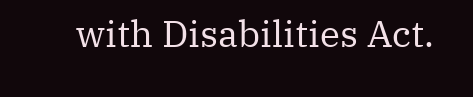with Disabilities Act.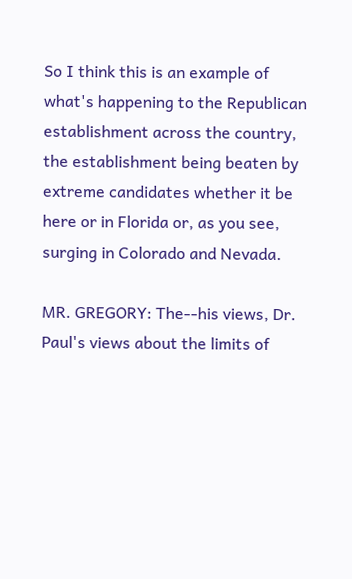So I think this is an example of what's happening to the Republican establishment across the country, the establishment being beaten by extreme candidates whether it be here or in Florida or, as you see, surging in Colorado and Nevada.

MR. GREGORY: The--his views, Dr. Paul's views about the limits of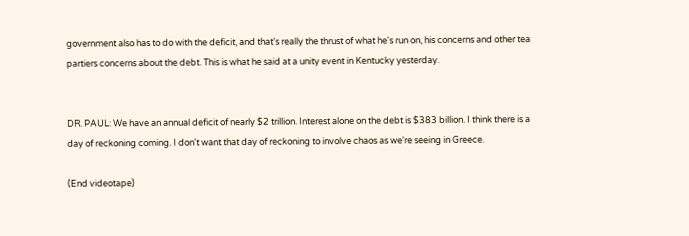government also has to do with the deficit, and that's really the thrust of what he's run on, his concerns and other tea partiers concerns about the debt. This is what he said at a unity event in Kentucky yesterday.


DR. PAUL: We have an annual deficit of nearly $2 trillion. Interest alone on the debt is $383 billion. I think there is a day of reckoning coming. I don't want that day of reckoning to involve chaos as we're seeing in Greece.

(End videotape)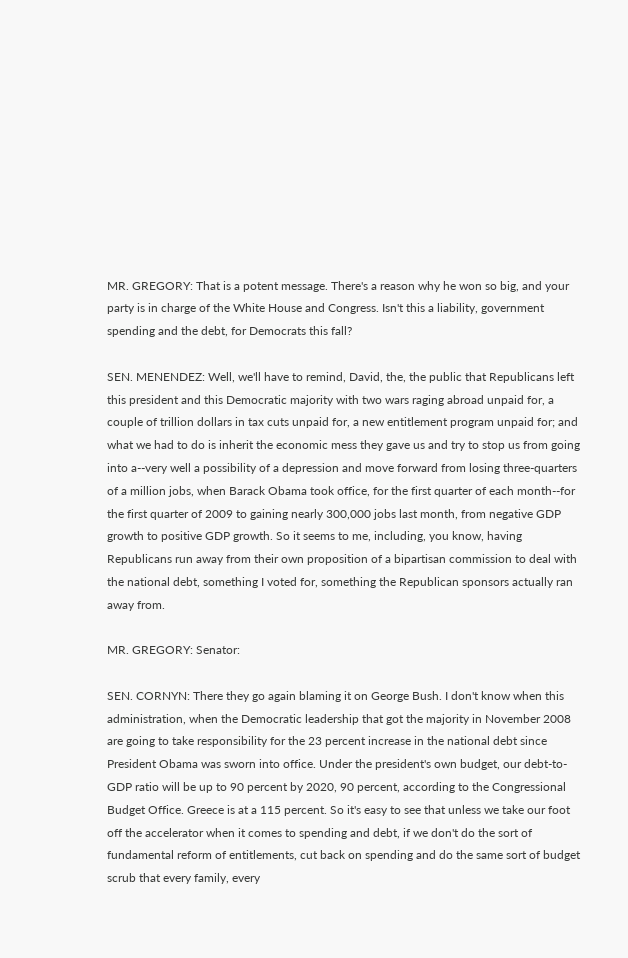MR. GREGORY: That is a potent message. There's a reason why he won so big, and your party is in charge of the White House and Congress. Isn't this a liability, government spending and the debt, for Democrats this fall?

SEN. MENENDEZ: Well, we'll have to remind, David, the, the public that Republicans left this president and this Democratic majority with two wars raging abroad unpaid for, a couple of trillion dollars in tax cuts unpaid for, a new entitlement program unpaid for; and what we had to do is inherit the economic mess they gave us and try to stop us from going into a--very well a possibility of a depression and move forward from losing three-quarters of a million jobs, when Barack Obama took office, for the first quarter of each month--for the first quarter of 2009 to gaining nearly 300,000 jobs last month, from negative GDP growth to positive GDP growth. So it seems to me, including, you know, having Republicans run away from their own proposition of a bipartisan commission to deal with the national debt, something I voted for, something the Republican sponsors actually ran away from.

MR. GREGORY: Senator:

SEN. CORNYN: There they go again blaming it on George Bush. I don't know when this administration, when the Democratic leadership that got the majority in November 2008 are going to take responsibility for the 23 percent increase in the national debt since President Obama was sworn into office. Under the president's own budget, our debt-to-GDP ratio will be up to 90 percent by 2020, 90 percent, according to the Congressional Budget Office. Greece is at a 115 percent. So it's easy to see that unless we take our foot off the accelerator when it comes to spending and debt, if we don't do the sort of fundamental reform of entitlements, cut back on spending and do the same sort of budget scrub that every family, every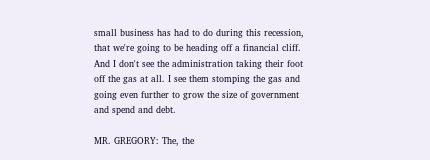small business has had to do during this recession, that we're going to be heading off a financial cliff. And I don't see the administration taking their foot off the gas at all. I see them stomping the gas and going even further to grow the size of government and spend and debt.

MR. GREGORY: The, the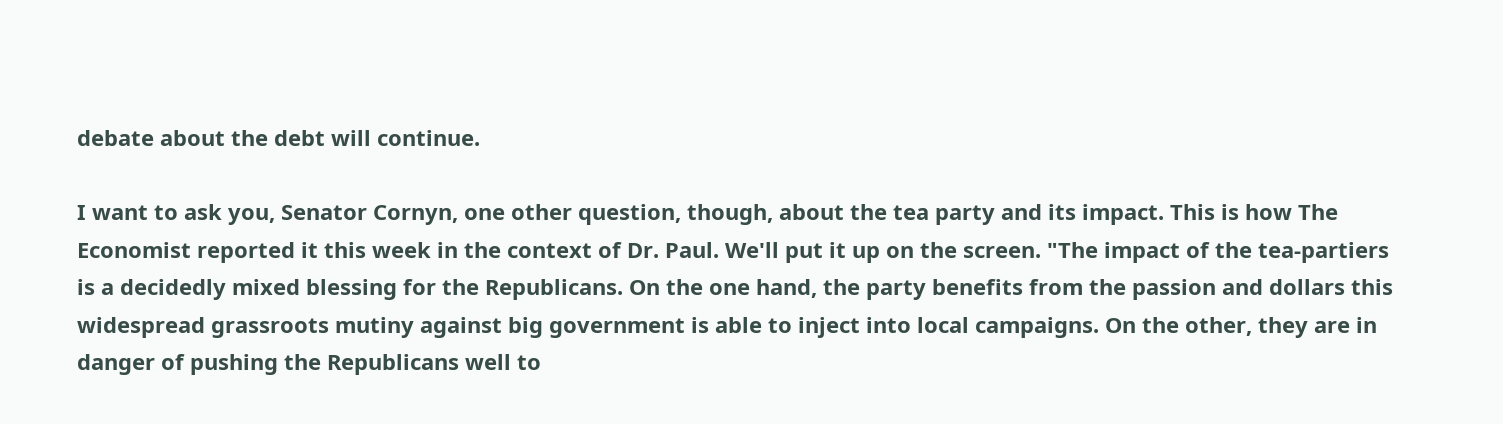debate about the debt will continue.

I want to ask you, Senator Cornyn, one other question, though, about the tea party and its impact. This is how The Economist reported it this week in the context of Dr. Paul. We'll put it up on the screen. "The impact of the tea-partiers is a decidedly mixed blessing for the Republicans. On the one hand, the party benefits from the passion and dollars this widespread grassroots mutiny against big government is able to inject into local campaigns. On the other, they are in danger of pushing the Republicans well to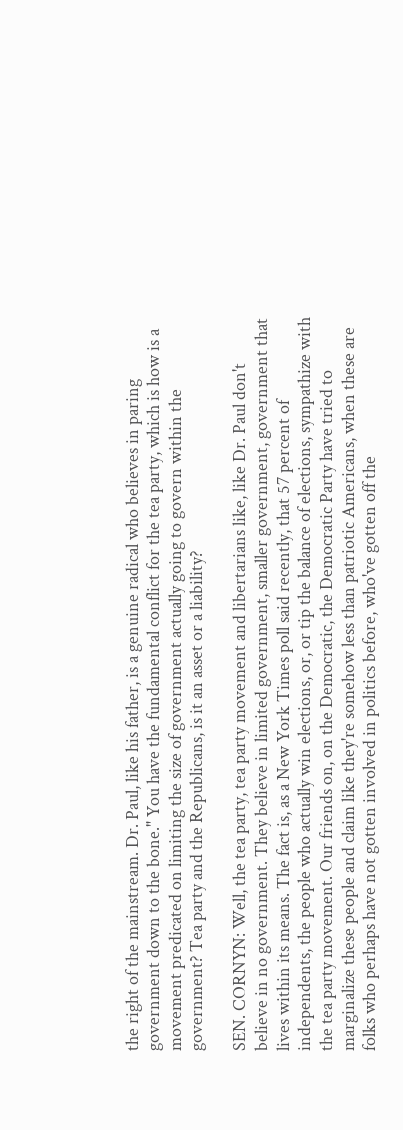the right of the mainstream. Dr. Paul, like his father, is a genuine radical who believes in paring government down to the bone." You have the fundamental conflict for the tea party, which is how is a movement predicated on limiting the size of government actually going to govern within the government? Tea party and the Republicans, is it an asset or a liability?

SEN. CORNYN: Well, the tea party, tea party movement and libertarians like, like Dr. Paul don't believe in no government. They believe in limited government, smaller government, government that lives within its means. The fact is, as a New York Times poll said recently, that 57 percent of independents, the people who actually win elections, or, or tip the balance of elections, sympathize with the tea party movement. Our friends on, on the Democratic, the Democratic Party have tried to marginalize these people and claim like they're somehow less than patriotic Americans, when these are folks who perhaps have not gotten involved in politics before, who've gotten off the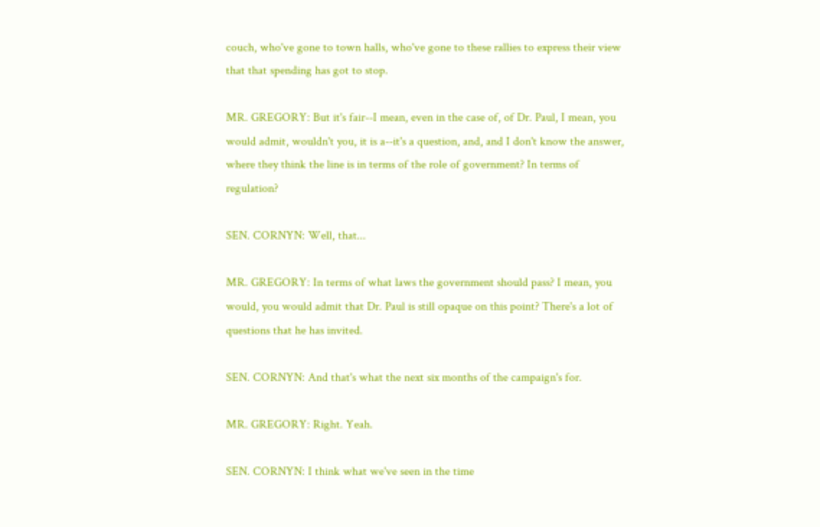couch, who've gone to town halls, who've gone to these rallies to express their view that that spending has got to stop.

MR. GREGORY: But it's fair--I mean, even in the case of, of Dr. Paul, I mean, you would admit, wouldn't you, it is a--it's a question, and, and I don't know the answer, where they think the line is in terms of the role of government? In terms of regulation?

SEN. CORNYN: Well, that...

MR. GREGORY: In terms of what laws the government should pass? I mean, you would, you would admit that Dr. Paul is still opaque on this point? There's a lot of questions that he has invited.

SEN. CORNYN: And that's what the next six months of the campaign's for.

MR. GREGORY: Right. Yeah.

SEN. CORNYN: I think what we've seen in the time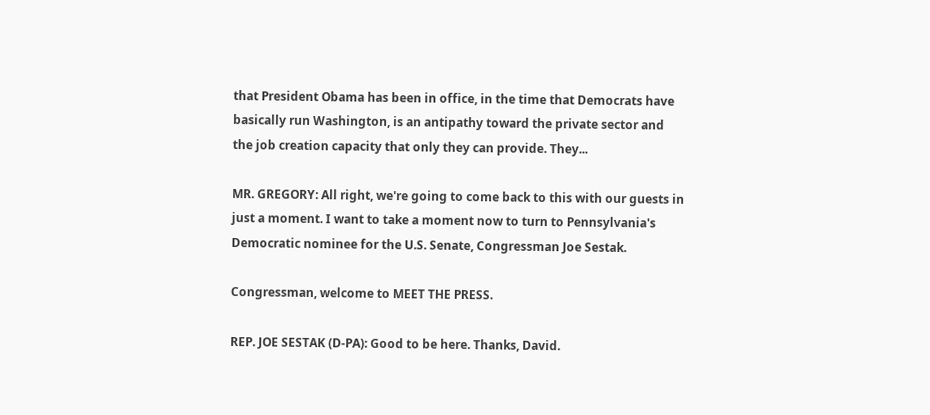that President Obama has been in office, in the time that Democrats have basically run Washington, is an antipathy toward the private sector and the job creation capacity that only they can provide. They...

MR. GREGORY: All right, we're going to come back to this with our guests in just a moment. I want to take a moment now to turn to Pennsylvania's Democratic nominee for the U.S. Senate, Congressman Joe Sestak.

Congressman, welcome to MEET THE PRESS.

REP. JOE SESTAK (D-PA): Good to be here. Thanks, David.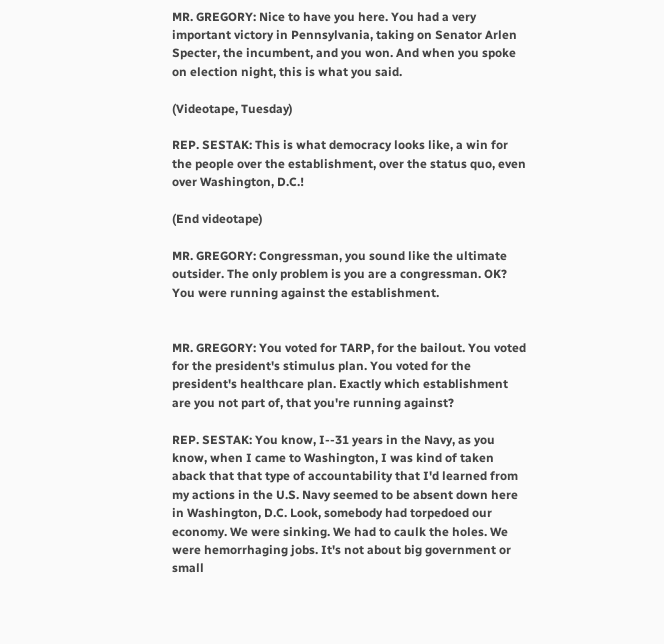MR. GREGORY: Nice to have you here. You had a very important victory in Pennsylvania, taking on Senator Arlen Specter, the incumbent, and you won. And when you spoke on election night, this is what you said.

(Videotape, Tuesday)

REP. SESTAK: This is what democracy looks like, a win for the people over the establishment, over the status quo, even over Washington, D.C.!

(End videotape)

MR. GREGORY: Congressman, you sound like the ultimate outsider. The only problem is you are a congressman. OK? You were running against the establishment.


MR. GREGORY: You voted for TARP, for the bailout. You voted for the president's stimulus plan. You voted for the president's healthcare plan. Exactly which establishment are you not part of, that you're running against?

REP. SESTAK: You know, I--31 years in the Navy, as you know, when I came to Washington, I was kind of taken aback that that type of accountability that I'd learned from my actions in the U.S. Navy seemed to be absent down here in Washington, D.C. Look, somebody had torpedoed our economy. We were sinking. We had to caulk the holes. We were hemorrhaging jobs. It's not about big government or small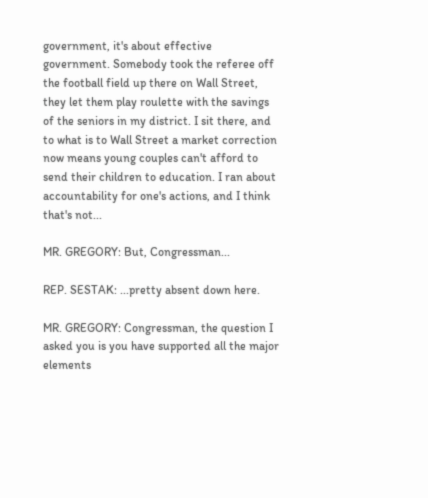government, it's about effective government. Somebody took the referee off the football field up there on Wall Street, they let them play roulette with the savings of the seniors in my district. I sit there, and to what is to Wall Street a market correction now means young couples can't afford to send their children to education. I ran about accountability for one's actions, and I think that's not...

MR. GREGORY: But, Congressman...

REP. SESTAK: ...pretty absent down here.

MR. GREGORY: Congressman, the question I asked you is you have supported all the major elements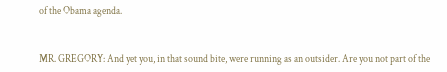of the Obama agenda.


MR. GREGORY: And yet you, in that sound bite, were running as an outsider. Are you not part of the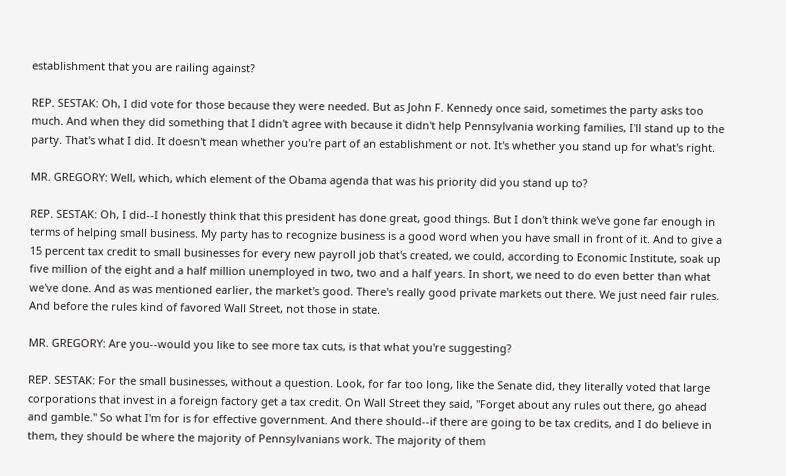establishment that you are railing against?

REP. SESTAK: Oh, I did vote for those because they were needed. But as John F. Kennedy once said, sometimes the party asks too much. And when they did something that I didn't agree with because it didn't help Pennsylvania working families, I'll stand up to the party. That's what I did. It doesn't mean whether you're part of an establishment or not. It's whether you stand up for what's right.

MR. GREGORY: Well, which, which element of the Obama agenda that was his priority did you stand up to?

REP. SESTAK: Oh, I did--I honestly think that this president has done great, good things. But I don't think we've gone far enough in terms of helping small business. My party has to recognize business is a good word when you have small in front of it. And to give a 15 percent tax credit to small businesses for every new payroll job that's created, we could, according to Economic Institute, soak up five million of the eight and a half million unemployed in two, two and a half years. In short, we need to do even better than what we've done. And as was mentioned earlier, the market's good. There's really good private markets out there. We just need fair rules. And before the rules kind of favored Wall Street, not those in state.

MR. GREGORY: Are you--would you like to see more tax cuts, is that what you're suggesting?

REP. SESTAK: For the small businesses, without a question. Look, for far too long, like the Senate did, they literally voted that large corporations that invest in a foreign factory get a tax credit. On Wall Street they said, "Forget about any rules out there, go ahead and gamble." So what I'm for is for effective government. And there should--if there are going to be tax credits, and I do believe in them, they should be where the majority of Pennsylvanians work. The majority of them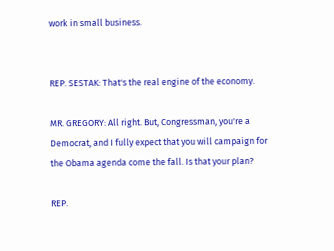work in small business.


REP. SESTAK: That's the real engine of the economy.

MR. GREGORY: All right. But, Congressman, you're a Democrat, and I fully expect that you will campaign for the Obama agenda come the fall. Is that your plan?

REP.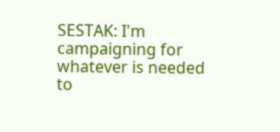SESTAK: I'm campaigning for whatever is needed to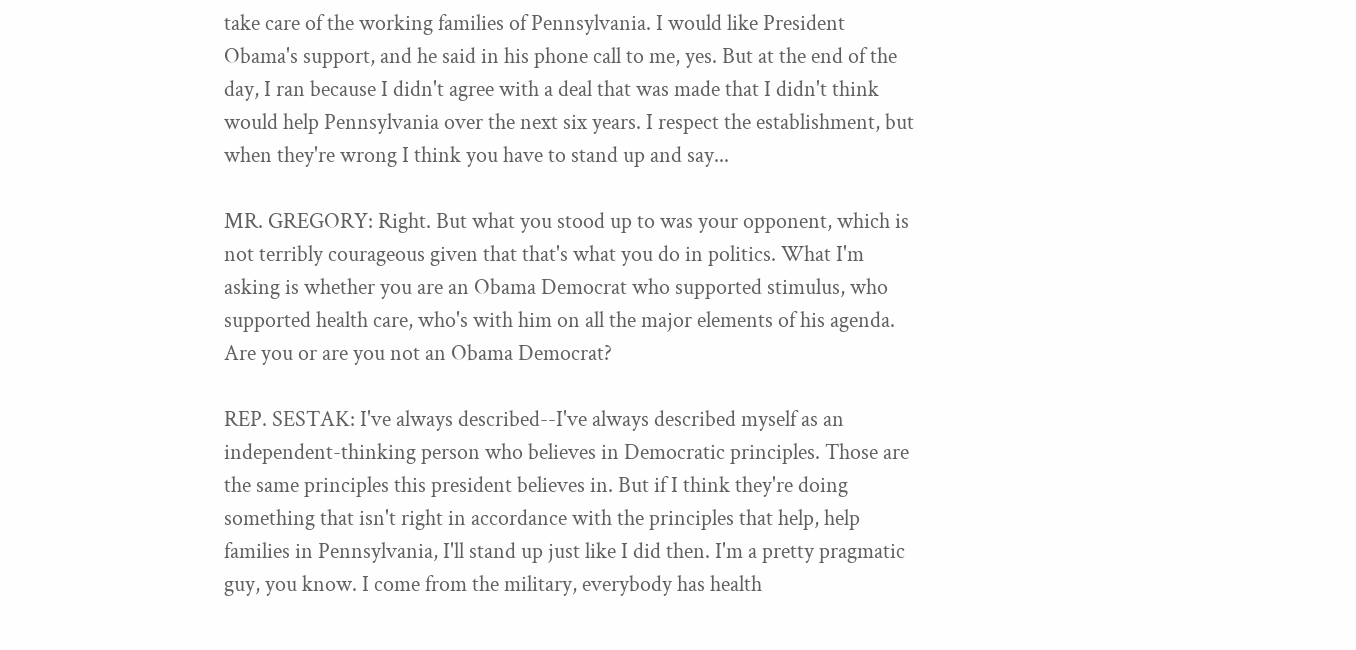take care of the working families of Pennsylvania. I would like President Obama's support, and he said in his phone call to me, yes. But at the end of the day, I ran because I didn't agree with a deal that was made that I didn't think would help Pennsylvania over the next six years. I respect the establishment, but when they're wrong I think you have to stand up and say...

MR. GREGORY: Right. But what you stood up to was your opponent, which is not terribly courageous given that that's what you do in politics. What I'm asking is whether you are an Obama Democrat who supported stimulus, who supported health care, who's with him on all the major elements of his agenda. Are you or are you not an Obama Democrat?

REP. SESTAK: I've always described--I've always described myself as an independent-thinking person who believes in Democratic principles. Those are the same principles this president believes in. But if I think they're doing something that isn't right in accordance with the principles that help, help families in Pennsylvania, I'll stand up just like I did then. I'm a pretty pragmatic guy, you know. I come from the military, everybody has health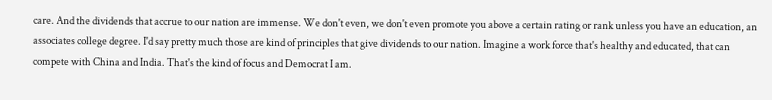care. And the dividends that accrue to our nation are immense. We don't even, we don't even promote you above a certain rating or rank unless you have an education, an associates college degree. I'd say pretty much those are kind of principles that give dividends to our nation. Imagine a work force that's healthy and educated, that can compete with China and India. That's the kind of focus and Democrat I am.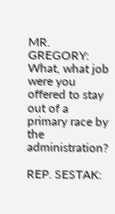MR. GREGORY: What, what job were you offered to stay out of a primary race by the administration?

REP. SESTAK: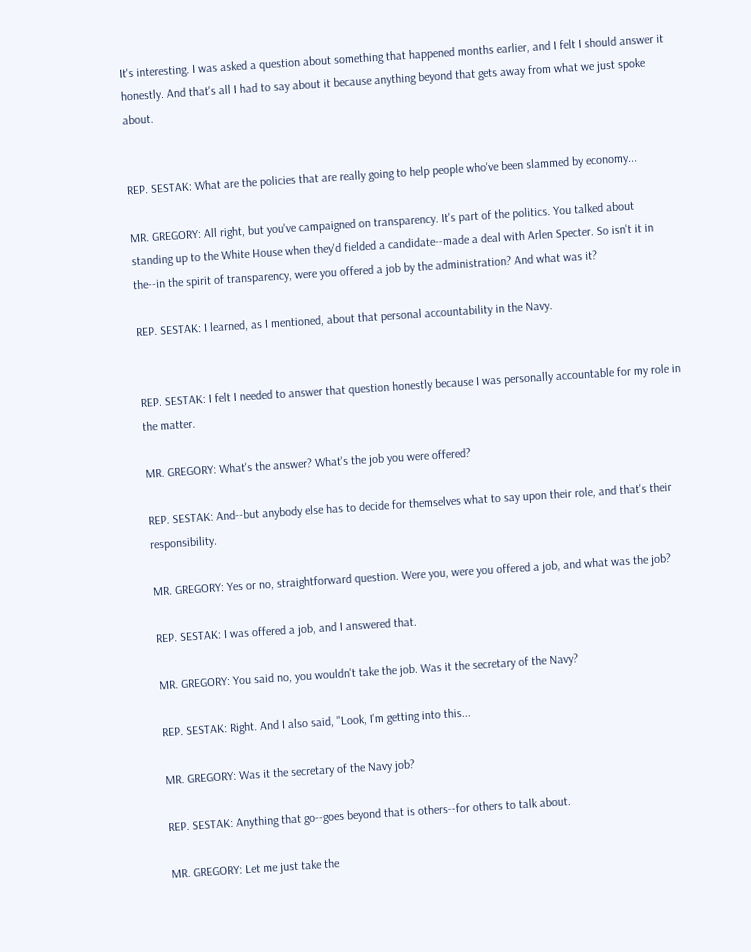It's interesting. I was asked a question about something that happened months earlier, and I felt I should answer it honestly. And that's all I had to say about it because anything beyond that gets away from what we just spoke about.


REP. SESTAK: What are the policies that are really going to help people who've been slammed by economy...

MR. GREGORY: All right, but you've campaigned on transparency. It's part of the politics. You talked about standing up to the White House when they'd fielded a candidate--made a deal with Arlen Specter. So isn't it in the--in the spirit of transparency, were you offered a job by the administration? And what was it?

REP. SESTAK: I learned, as I mentioned, about that personal accountability in the Navy.


REP. SESTAK: I felt I needed to answer that question honestly because I was personally accountable for my role in the matter.

MR. GREGORY: What's the answer? What's the job you were offered?

REP. SESTAK: And--but anybody else has to decide for themselves what to say upon their role, and that's their responsibility.

MR. GREGORY: Yes or no, straightforward question. Were you, were you offered a job, and what was the job?

REP. SESTAK: I was offered a job, and I answered that.

MR. GREGORY: You said no, you wouldn't take the job. Was it the secretary of the Navy?

REP. SESTAK: Right. And I also said, "Look, I'm getting into this...

MR. GREGORY: Was it the secretary of the Navy job?

REP. SESTAK: Anything that go--goes beyond that is others--for others to talk about.

MR. GREGORY: Let me just take the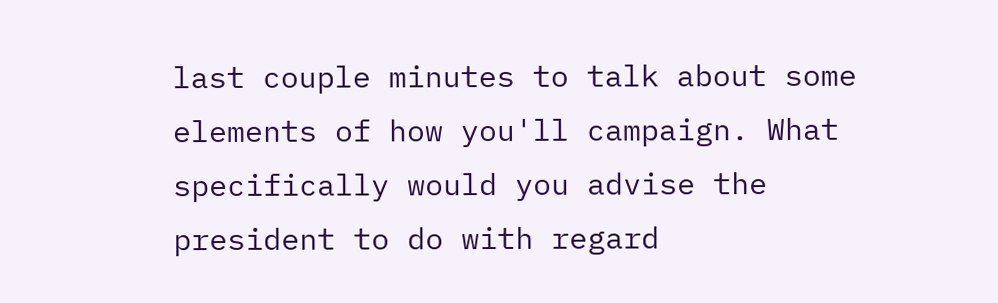last couple minutes to talk about some elements of how you'll campaign. What specifically would you advise the president to do with regard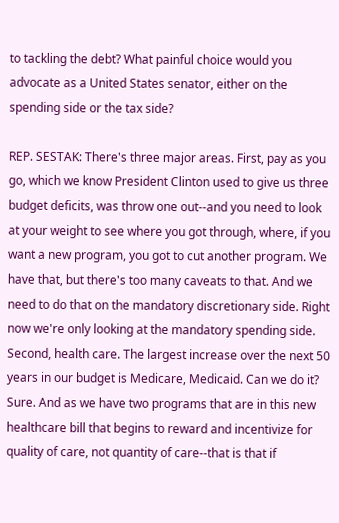to tackling the debt? What painful choice would you advocate as a United States senator, either on the spending side or the tax side?

REP. SESTAK: There's three major areas. First, pay as you go, which we know President Clinton used to give us three budget deficits, was throw one out--and you need to look at your weight to see where you got through, where, if you want a new program, you got to cut another program. We have that, but there's too many caveats to that. And we need to do that on the mandatory discretionary side. Right now we're only looking at the mandatory spending side. Second, health care. The largest increase over the next 50 years in our budget is Medicare, Medicaid. Can we do it? Sure. And as we have two programs that are in this new healthcare bill that begins to reward and incentivize for quality of care, not quantity of care--that is that if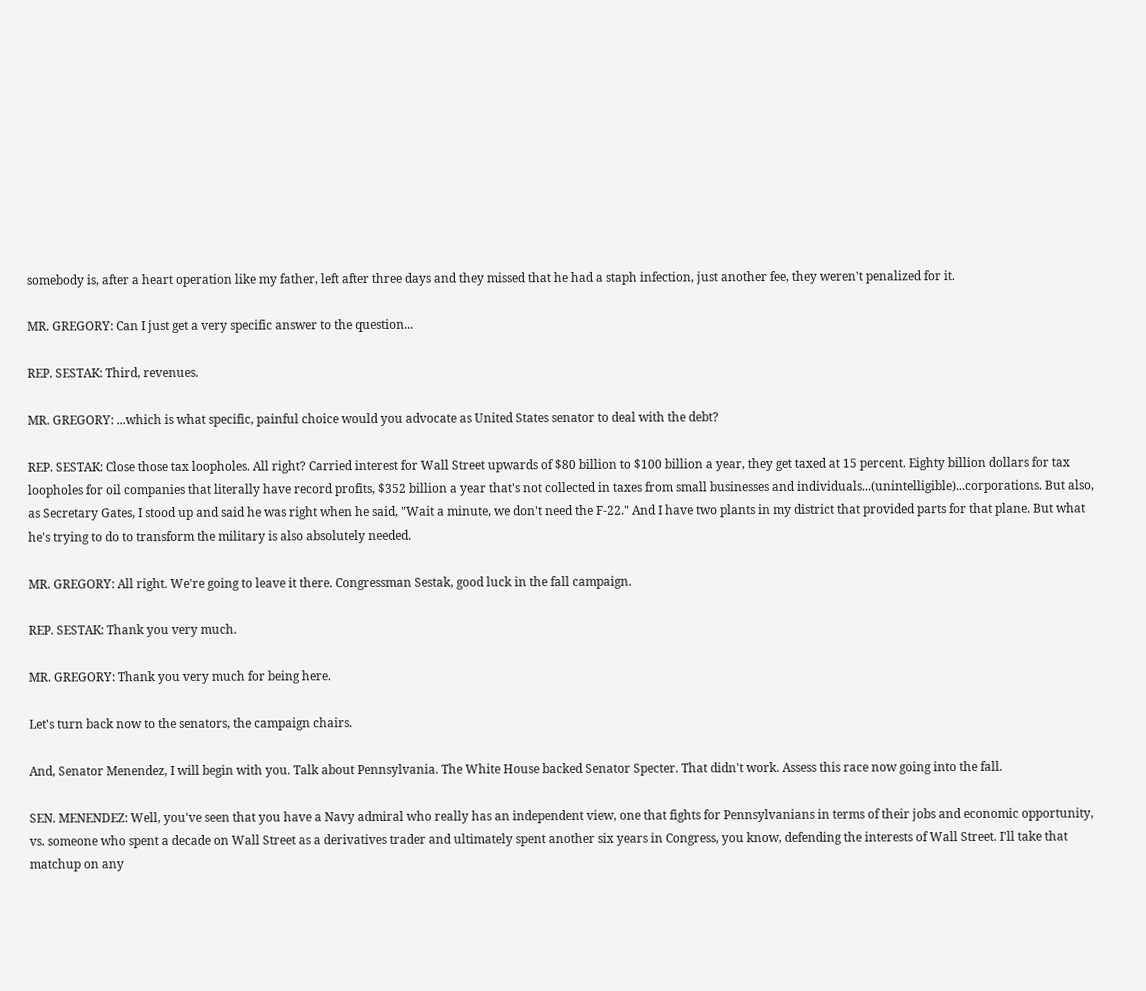somebody is, after a heart operation like my father, left after three days and they missed that he had a staph infection, just another fee, they weren't penalized for it.

MR. GREGORY: Can I just get a very specific answer to the question...

REP. SESTAK: Third, revenues.

MR. GREGORY: ...which is what specific, painful choice would you advocate as United States senator to deal with the debt?

REP. SESTAK: Close those tax loopholes. All right? Carried interest for Wall Street upwards of $80 billion to $100 billion a year, they get taxed at 15 percent. Eighty billion dollars for tax loopholes for oil companies that literally have record profits, $352 billion a year that's not collected in taxes from small businesses and individuals...(unintelligible)...corporations. But also, as Secretary Gates, I stood up and said he was right when he said, "Wait a minute, we don't need the F-22." And I have two plants in my district that provided parts for that plane. But what he's trying to do to transform the military is also absolutely needed.

MR. GREGORY: All right. We're going to leave it there. Congressman Sestak, good luck in the fall campaign.

REP. SESTAK: Thank you very much.

MR. GREGORY: Thank you very much for being here.

Let's turn back now to the senators, the campaign chairs.

And, Senator Menendez, I will begin with you. Talk about Pennsylvania. The White House backed Senator Specter. That didn't work. Assess this race now going into the fall.

SEN. MENENDEZ: Well, you've seen that you have a Navy admiral who really has an independent view, one that fights for Pennsylvanians in terms of their jobs and economic opportunity, vs. someone who spent a decade on Wall Street as a derivatives trader and ultimately spent another six years in Congress, you know, defending the interests of Wall Street. I'll take that matchup on any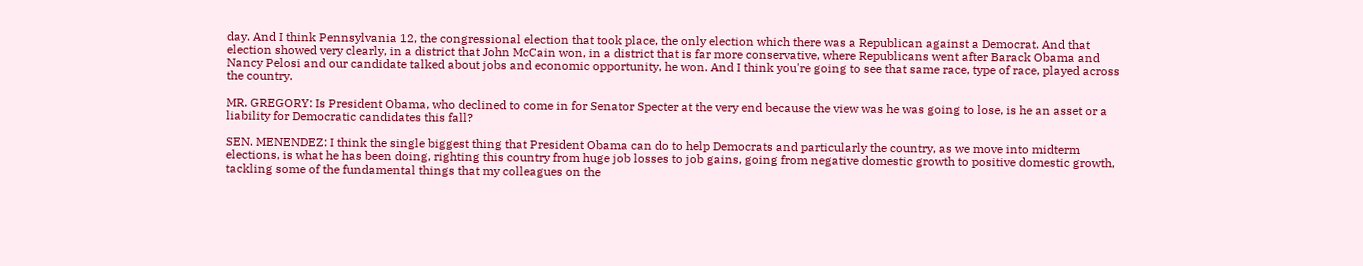day. And I think Pennsylvania 12, the congressional election that took place, the only election which there was a Republican against a Democrat. And that election showed very clearly, in a district that John McCain won, in a district that is far more conservative, where Republicans went after Barack Obama and Nancy Pelosi and our candidate talked about jobs and economic opportunity, he won. And I think you're going to see that same race, type of race, played across the country.

MR. GREGORY: Is President Obama, who declined to come in for Senator Specter at the very end because the view was he was going to lose, is he an asset or a liability for Democratic candidates this fall?

SEN. MENENDEZ: I think the single biggest thing that President Obama can do to help Democrats and particularly the country, as we move into midterm elections, is what he has been doing, righting this country from huge job losses to job gains, going from negative domestic growth to positive domestic growth, tackling some of the fundamental things that my colleagues on the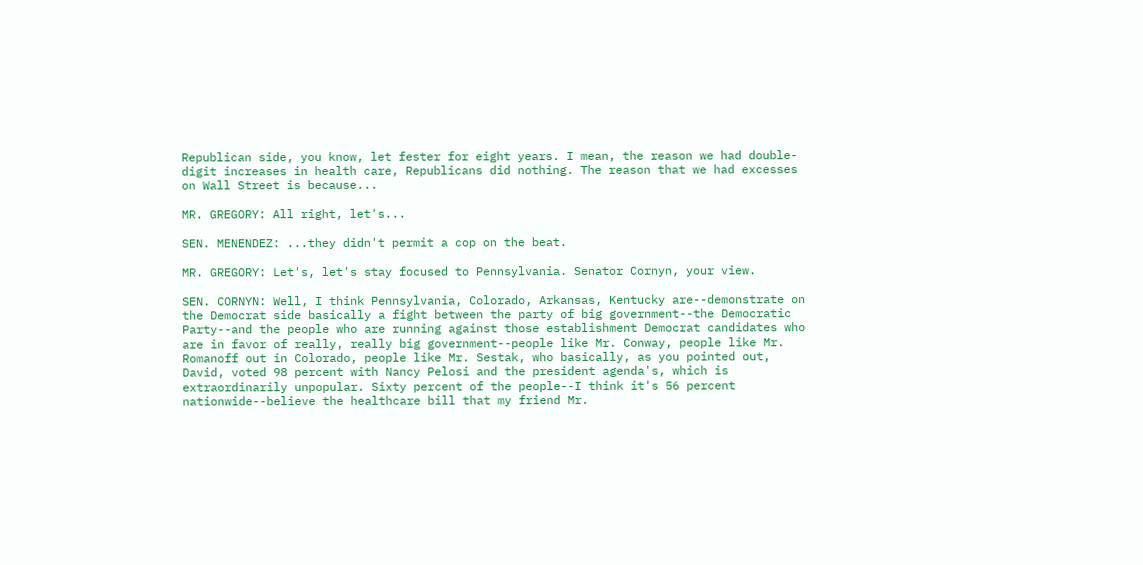Republican side, you know, let fester for eight years. I mean, the reason we had double-digit increases in health care, Republicans did nothing. The reason that we had excesses on Wall Street is because...

MR. GREGORY: All right, let's...

SEN. MENENDEZ: ...they didn't permit a cop on the beat.

MR. GREGORY: Let's, let's stay focused to Pennsylvania. Senator Cornyn, your view.

SEN. CORNYN: Well, I think Pennsylvania, Colorado, Arkansas, Kentucky are--demonstrate on the Democrat side basically a fight between the party of big government--the Democratic Party--and the people who are running against those establishment Democrat candidates who are in favor of really, really big government--people like Mr. Conway, people like Mr. Romanoff out in Colorado, people like Mr. Sestak, who basically, as you pointed out, David, voted 98 percent with Nancy Pelosi and the president agenda's, which is extraordinarily unpopular. Sixty percent of the people--I think it's 56 percent nationwide--believe the healthcare bill that my friend Mr.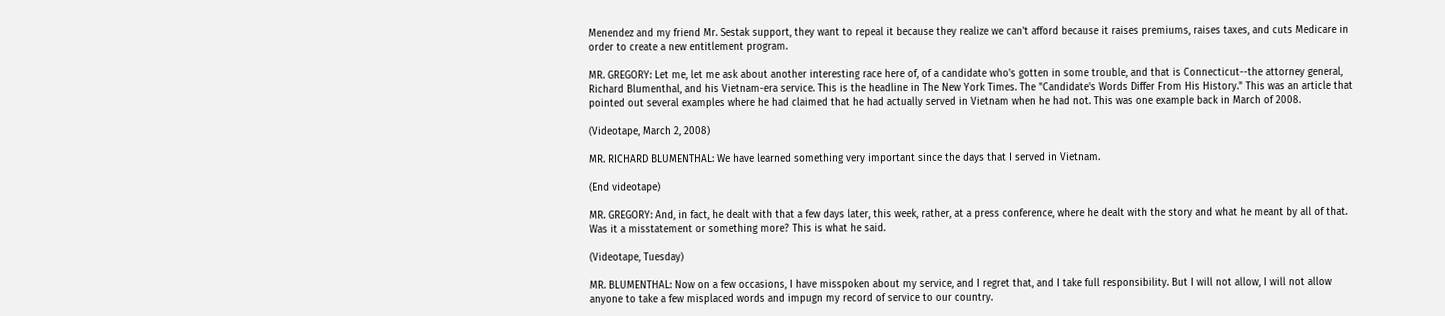Menendez and my friend Mr. Sestak support, they want to repeal it because they realize we can't afford because it raises premiums, raises taxes, and cuts Medicare in order to create a new entitlement program.

MR. GREGORY: Let me, let me ask about another interesting race here of, of a candidate who's gotten in some trouble, and that is Connecticut--the attorney general, Richard Blumenthal, and his Vietnam-era service. This is the headline in The New York Times. The "Candidate's Words Differ From His History." This was an article that pointed out several examples where he had claimed that he had actually served in Vietnam when he had not. This was one example back in March of 2008.

(Videotape, March 2, 2008)

MR. RICHARD BLUMENTHAL: We have learned something very important since the days that I served in Vietnam.

(End videotape)

MR. GREGORY: And, in fact, he dealt with that a few days later, this week, rather, at a press conference, where he dealt with the story and what he meant by all of that. Was it a misstatement or something more? This is what he said.

(Videotape, Tuesday)

MR. BLUMENTHAL: Now on a few occasions, I have misspoken about my service, and I regret that, and I take full responsibility. But I will not allow, I will not allow anyone to take a few misplaced words and impugn my record of service to our country.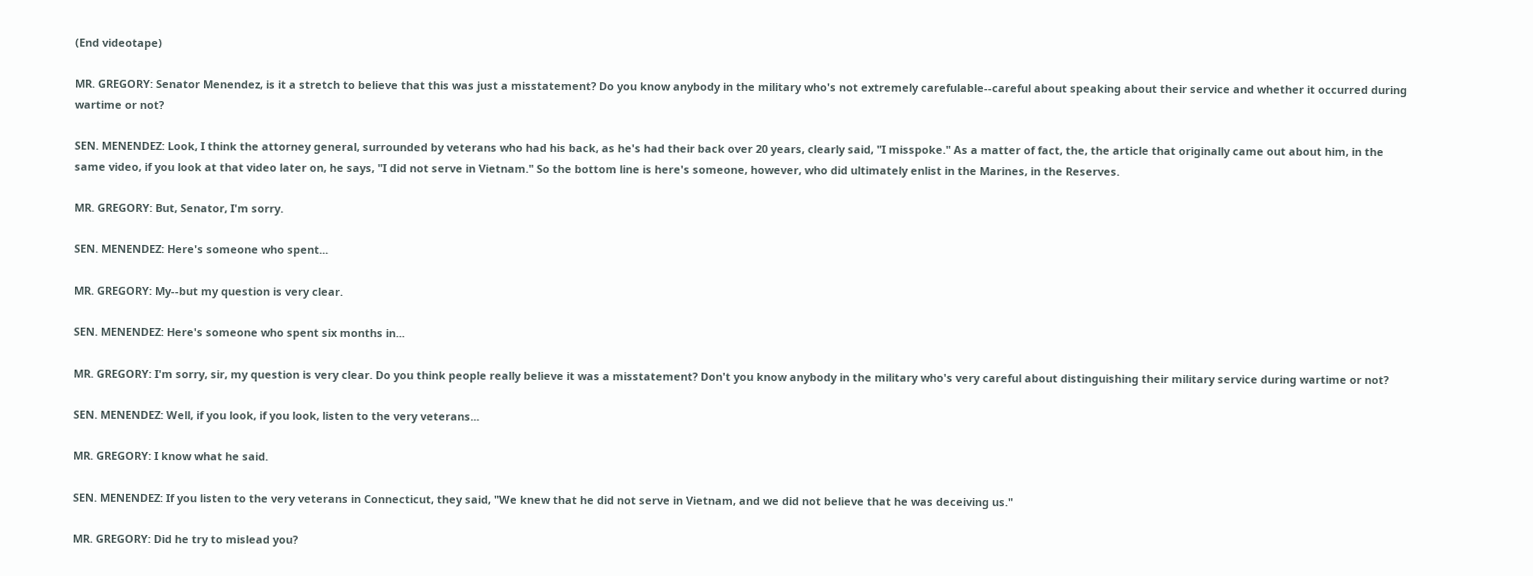(End videotape)

MR. GREGORY: Senator Menendez, is it a stretch to believe that this was just a misstatement? Do you know anybody in the military who's not extremely carefulable--careful about speaking about their service and whether it occurred during wartime or not?

SEN. MENENDEZ: Look, I think the attorney general, surrounded by veterans who had his back, as he's had their back over 20 years, clearly said, "I misspoke." As a matter of fact, the, the article that originally came out about him, in the same video, if you look at that video later on, he says, "I did not serve in Vietnam." So the bottom line is here's someone, however, who did ultimately enlist in the Marines, in the Reserves.

MR. GREGORY: But, Senator, I'm sorry.

SEN. MENENDEZ: Here's someone who spent...

MR. GREGORY: My--but my question is very clear.

SEN. MENENDEZ: Here's someone who spent six months in...

MR. GREGORY: I'm sorry, sir, my question is very clear. Do you think people really believe it was a misstatement? Don't you know anybody in the military who's very careful about distinguishing their military service during wartime or not?

SEN. MENENDEZ: Well, if you look, if you look, listen to the very veterans...

MR. GREGORY: I know what he said.

SEN. MENENDEZ: If you listen to the very veterans in Connecticut, they said, "We knew that he did not serve in Vietnam, and we did not believe that he was deceiving us."

MR. GREGORY: Did he try to mislead you?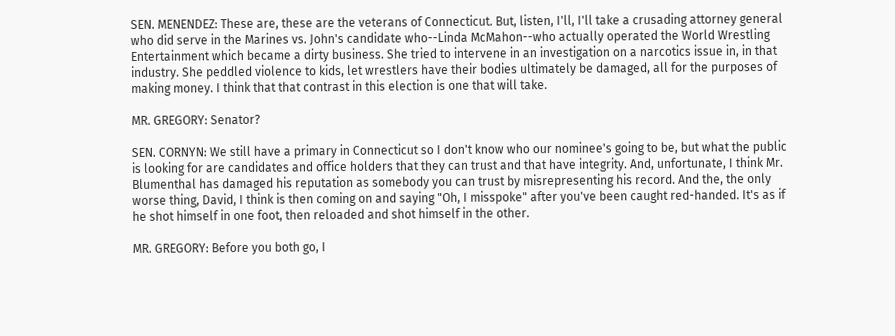SEN. MENENDEZ: These are, these are the veterans of Connecticut. But, listen, I'll, I'll take a crusading attorney general who did serve in the Marines vs. John's candidate who--Linda McMahon--who actually operated the World Wrestling Entertainment which became a dirty business. She tried to intervene in an investigation on a narcotics issue in, in that industry. She peddled violence to kids, let wrestlers have their bodies ultimately be damaged, all for the purposes of making money. I think that that contrast in this election is one that will take.

MR. GREGORY: Senator?

SEN. CORNYN: We still have a primary in Connecticut so I don't know who our nominee's going to be, but what the public is looking for are candidates and office holders that they can trust and that have integrity. And, unfortunate, I think Mr. Blumenthal has damaged his reputation as somebody you can trust by misrepresenting his record. And the, the only worse thing, David, I think is then coming on and saying "Oh, I misspoke" after you've been caught red-handed. It's as if he shot himself in one foot, then reloaded and shot himself in the other.

MR. GREGORY: Before you both go, I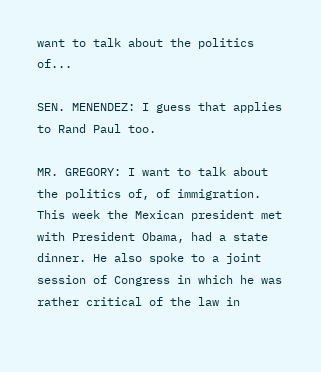want to talk about the politics of...

SEN. MENENDEZ: I guess that applies to Rand Paul too.

MR. GREGORY: I want to talk about the politics of, of immigration. This week the Mexican president met with President Obama, had a state dinner. He also spoke to a joint session of Congress in which he was rather critical of the law in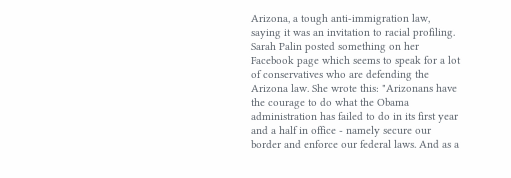Arizona, a tough anti-immigration law, saying it was an invitation to racial profiling. Sarah Palin posted something on her Facebook page which seems to speak for a lot of conservatives who are defending the Arizona law. She wrote this: "Arizonans have the courage to do what the Obama administration has failed to do in its first year and a half in office - namely secure our border and enforce our federal laws. And as a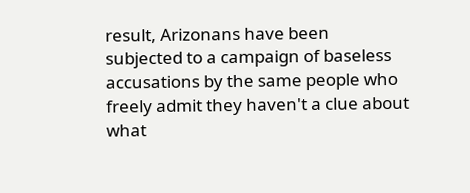result, Arizonans have been subjected to a campaign of baseless accusations by the same people who freely admit they haven't a clue about what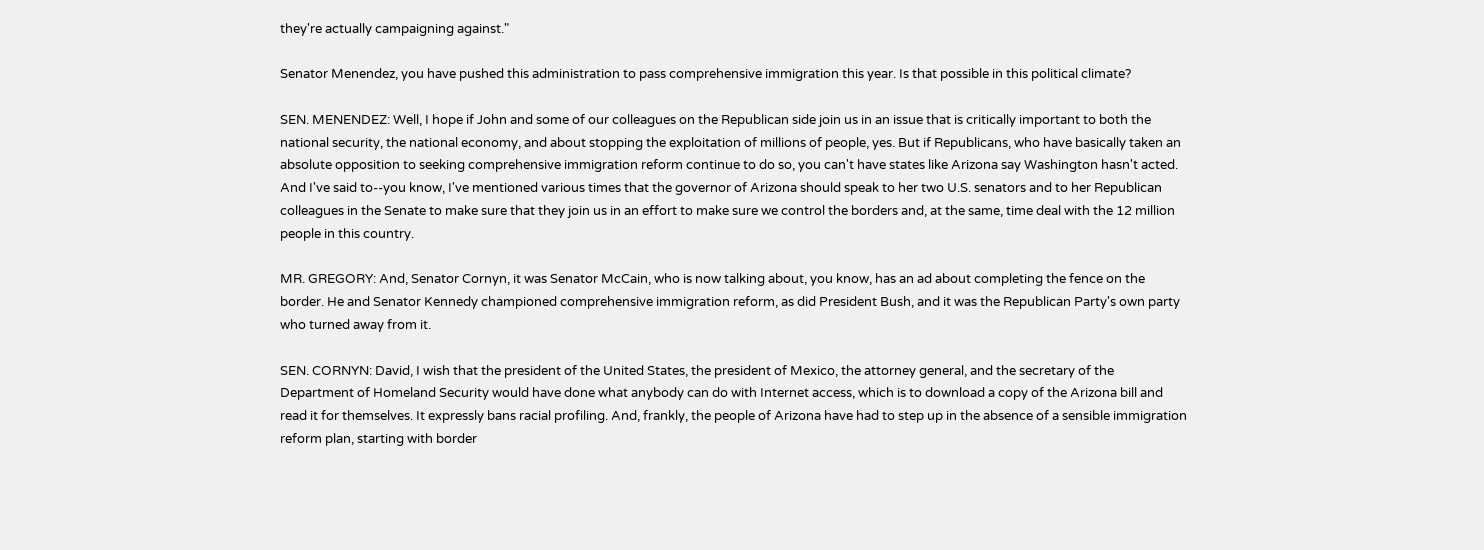they're actually campaigning against."

Senator Menendez, you have pushed this administration to pass comprehensive immigration this year. Is that possible in this political climate?

SEN. MENENDEZ: Well, I hope if John and some of our colleagues on the Republican side join us in an issue that is critically important to both the national security, the national economy, and about stopping the exploitation of millions of people, yes. But if Republicans, who have basically taken an absolute opposition to seeking comprehensive immigration reform continue to do so, you can't have states like Arizona say Washington hasn't acted. And I've said to--you know, I've mentioned various times that the governor of Arizona should speak to her two U.S. senators and to her Republican colleagues in the Senate to make sure that they join us in an effort to make sure we control the borders and, at the same, time deal with the 12 million people in this country.

MR. GREGORY: And, Senator Cornyn, it was Senator McCain, who is now talking about, you know, has an ad about completing the fence on the border. He and Senator Kennedy championed comprehensive immigration reform, as did President Bush, and it was the Republican Party's own party who turned away from it.

SEN. CORNYN: David, I wish that the president of the United States, the president of Mexico, the attorney general, and the secretary of the Department of Homeland Security would have done what anybody can do with Internet access, which is to download a copy of the Arizona bill and read it for themselves. It expressly bans racial profiling. And, frankly, the people of Arizona have had to step up in the absence of a sensible immigration reform plan, starting with border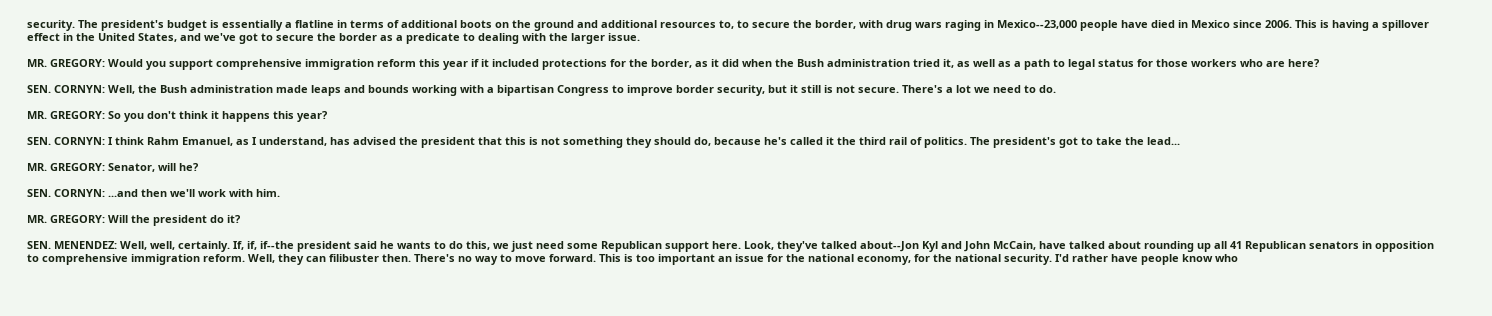security. The president's budget is essentially a flatline in terms of additional boots on the ground and additional resources to, to secure the border, with drug wars raging in Mexico--23,000 people have died in Mexico since 2006. This is having a spillover effect in the United States, and we've got to secure the border as a predicate to dealing with the larger issue.

MR. GREGORY: Would you support comprehensive immigration reform this year if it included protections for the border, as it did when the Bush administration tried it, as well as a path to legal status for those workers who are here?

SEN. CORNYN: Well, the Bush administration made leaps and bounds working with a bipartisan Congress to improve border security, but it still is not secure. There's a lot we need to do.

MR. GREGORY: So you don't think it happens this year?

SEN. CORNYN: I think Rahm Emanuel, as I understand, has advised the president that this is not something they should do, because he's called it the third rail of politics. The president's got to take the lead...

MR. GREGORY: Senator, will he?

SEN. CORNYN: ...and then we'll work with him.

MR. GREGORY: Will the president do it?

SEN. MENENDEZ: Well, well, certainly. If, if, if--the president said he wants to do this, we just need some Republican support here. Look, they've talked about--Jon Kyl and John McCain, have talked about rounding up all 41 Republican senators in opposition to comprehensive immigration reform. Well, they can filibuster then. There's no way to move forward. This is too important an issue for the national economy, for the national security. I'd rather have people know who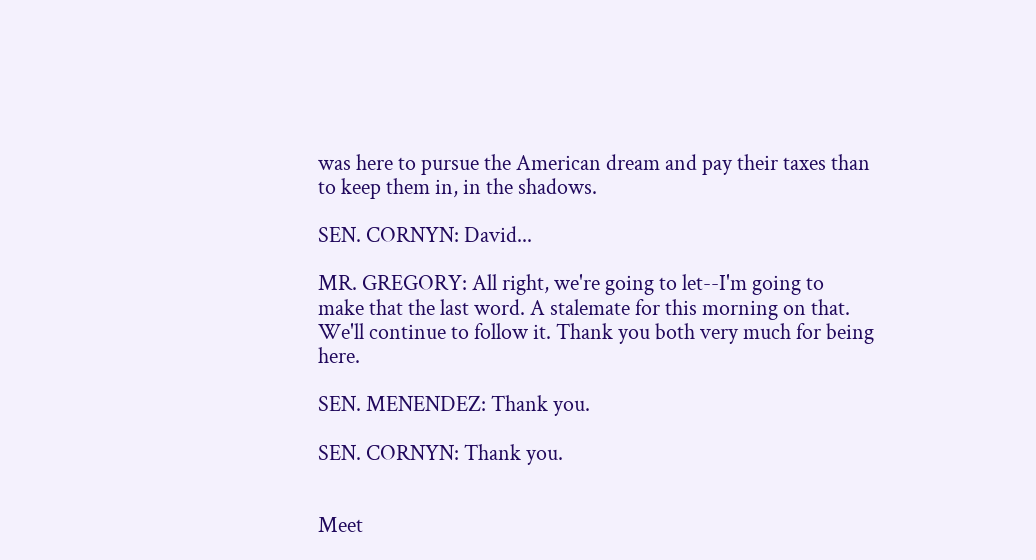was here to pursue the American dream and pay their taxes than to keep them in, in the shadows.

SEN. CORNYN: David...

MR. GREGORY: All right, we're going to let--I'm going to make that the last word. A stalemate for this morning on that. We'll continue to follow it. Thank you both very much for being here.

SEN. MENENDEZ: Thank you.

SEN. CORNYN: Thank you.


Meet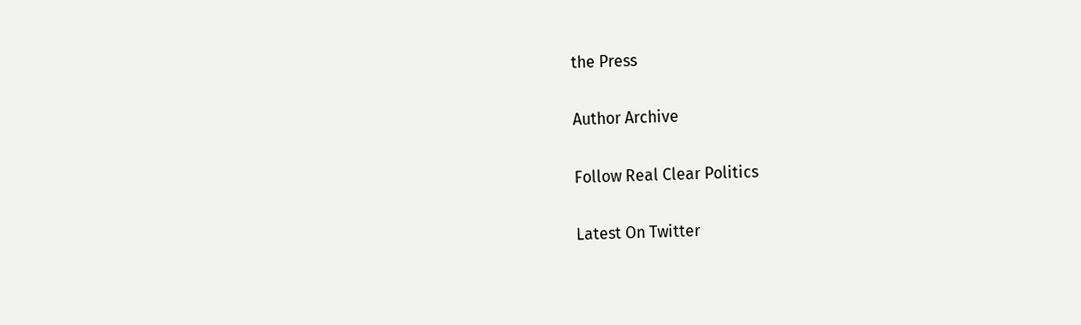the Press

Author Archive

Follow Real Clear Politics

Latest On Twitter